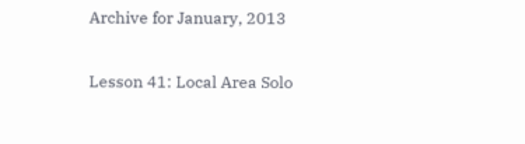Archive for January, 2013

Lesson 41: Local Area Solo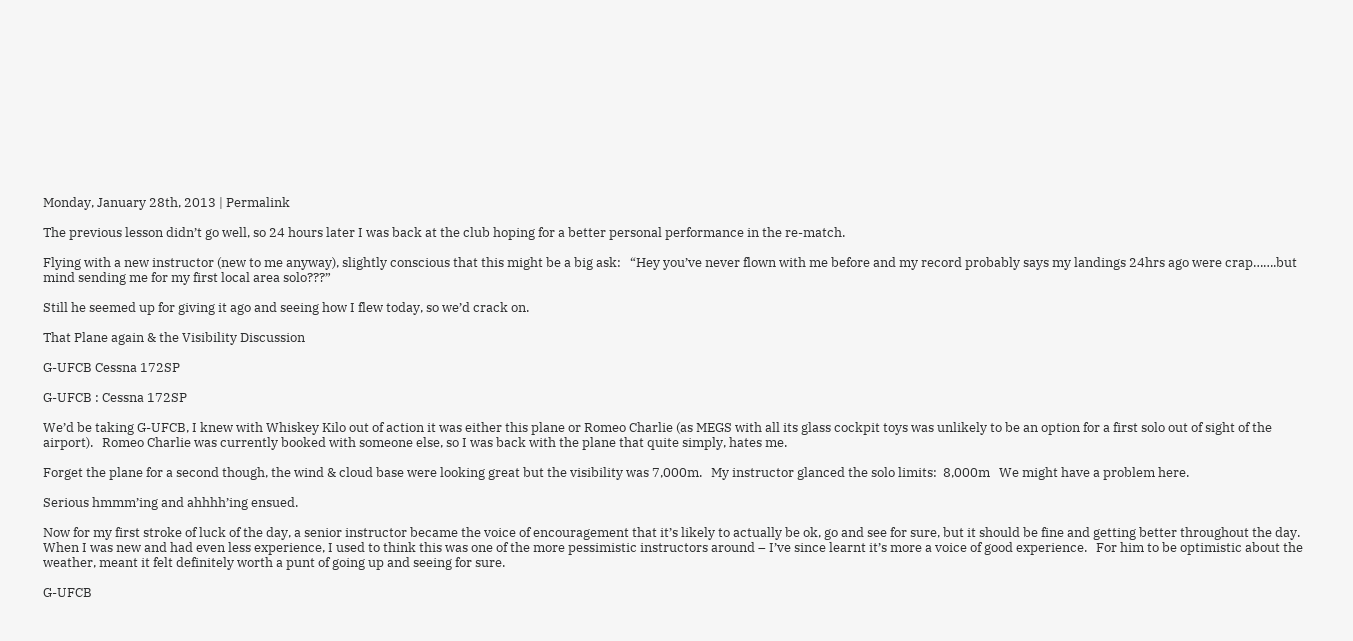Monday, January 28th, 2013 | Permalink

The previous lesson didn’t go well, so 24 hours later I was back at the club hoping for a better personal performance in the re-match.

Flying with a new instructor (new to me anyway), slightly conscious that this might be a big ask:   “Hey you’ve never flown with me before and my record probably says my landings 24hrs ago were crap…….but mind sending me for my first local area solo???”

Still he seemed up for giving it ago and seeing how I flew today, so we’d crack on.

That Plane again & the Visibility Discussion

G-UFCB Cessna 172SP

G-UFCB : Cessna 172SP

We’d be taking G-UFCB, I knew with Whiskey Kilo out of action it was either this plane or Romeo Charlie (as MEGS with all its glass cockpit toys was unlikely to be an option for a first solo out of sight of the airport).   Romeo Charlie was currently booked with someone else, so I was back with the plane that quite simply, hates me.

Forget the plane for a second though, the wind & cloud base were looking great but the visibility was 7,000m.   My instructor glanced the solo limits:  8,000m   We might have a problem here.

Serious hmmm’ing and ahhhh’ing ensued.

Now for my first stroke of luck of the day, a senior instructor became the voice of encouragement that it’s likely to actually be ok, go and see for sure, but it should be fine and getting better throughout the day.  When I was new and had even less experience, I used to think this was one of the more pessimistic instructors around – I’ve since learnt it’s more a voice of good experience.   For him to be optimistic about the weather, meant it felt definitely worth a punt of going up and seeing for sure.

G-UFCB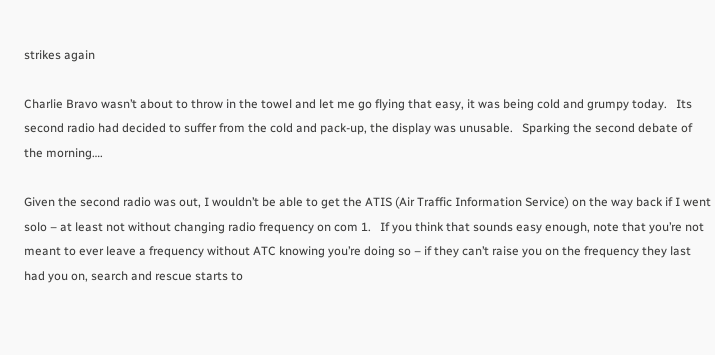strikes again

Charlie Bravo wasn’t about to throw in the towel and let me go flying that easy, it was being cold and grumpy today.   Its second radio had decided to suffer from the cold and pack-up, the display was unusable.   Sparking the second debate of the morning….

Given the second radio was out, I wouldn’t be able to get the ATIS (Air Traffic Information Service) on the way back if I went solo – at least not without changing radio frequency on com 1.   If you think that sounds easy enough, note that you’re not meant to ever leave a frequency without ATC knowing you’re doing so – if they can’t raise you on the frequency they last had you on, search and rescue starts to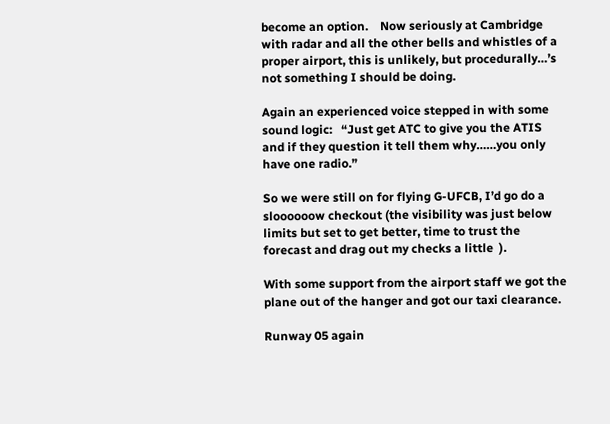become an option.    Now seriously at Cambridge with radar and all the other bells and whistles of a proper airport, this is unlikely, but procedurally…’s not something I should be doing.

Again an experienced voice stepped in with some sound logic:   “Just get ATC to give you the ATIS and if they question it tell them why……you only have one radio.”

So we were still on for flying G-UFCB, I’d go do a sloooooow checkout (the visibility was just below limits but set to get better, time to trust the forecast and drag out my checks a little  ).

With some support from the airport staff we got the plane out of the hanger and got our taxi clearance.

Runway 05 again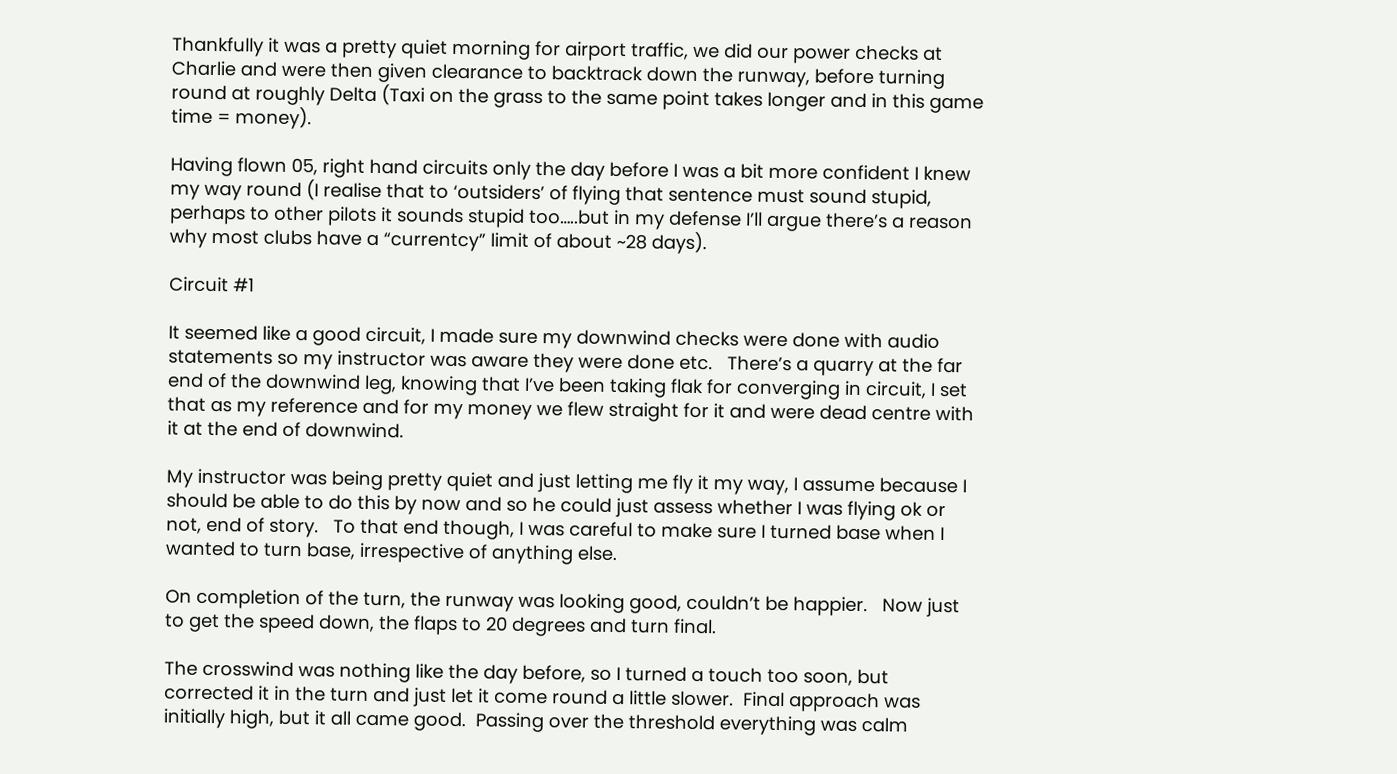Thankfully it was a pretty quiet morning for airport traffic, we did our power checks at Charlie and were then given clearance to backtrack down the runway, before turning round at roughly Delta (Taxi on the grass to the same point takes longer and in this game time = money).

Having flown 05, right hand circuits only the day before I was a bit more confident I knew my way round (I realise that to ‘outsiders’ of flying that sentence must sound stupid, perhaps to other pilots it sounds stupid too…..but in my defense I’ll argue there’s a reason why most clubs have a “currentcy” limit of about ~28 days).

Circuit #1

It seemed like a good circuit, I made sure my downwind checks were done with audio statements so my instructor was aware they were done etc.   There’s a quarry at the far end of the downwind leg, knowing that I’ve been taking flak for converging in circuit, I set that as my reference and for my money we flew straight for it and were dead centre with it at the end of downwind.

My instructor was being pretty quiet and just letting me fly it my way, I assume because I should be able to do this by now and so he could just assess whether I was flying ok or not, end of story.   To that end though, I was careful to make sure I turned base when I wanted to turn base, irrespective of anything else.

On completion of the turn, the runway was looking good, couldn’t be happier.   Now just to get the speed down, the flaps to 20 degrees and turn final.

The crosswind was nothing like the day before, so I turned a touch too soon, but corrected it in the turn and just let it come round a little slower.  Final approach was initially high, but it all came good.  Passing over the threshold everything was calm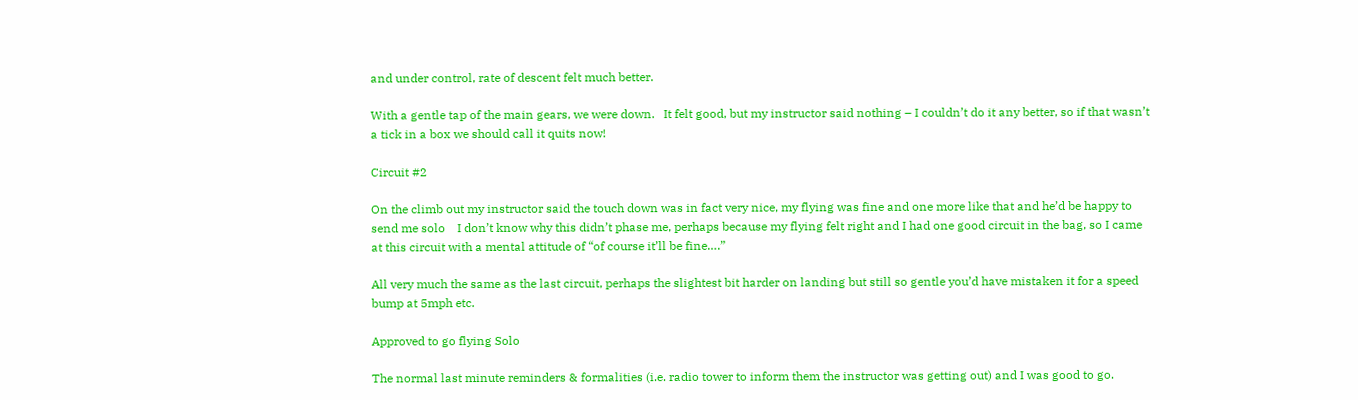and under control, rate of descent felt much better.

With a gentle tap of the main gears, we were down.   It felt good, but my instructor said nothing – I couldn’t do it any better, so if that wasn’t a tick in a box we should call it quits now!

Circuit #2

On the climb out my instructor said the touch down was in fact very nice, my flying was fine and one more like that and he’d be happy to send me solo    I don’t know why this didn’t phase me, perhaps because my flying felt right and I had one good circuit in the bag, so I came at this circuit with a mental attitude of “of course it’ll be fine….”

All very much the same as the last circuit, perhaps the slightest bit harder on landing but still so gentle you’d have mistaken it for a speed bump at 5mph etc.

Approved to go flying Solo

The normal last minute reminders & formalities (i.e. radio tower to inform them the instructor was getting out) and I was good to go.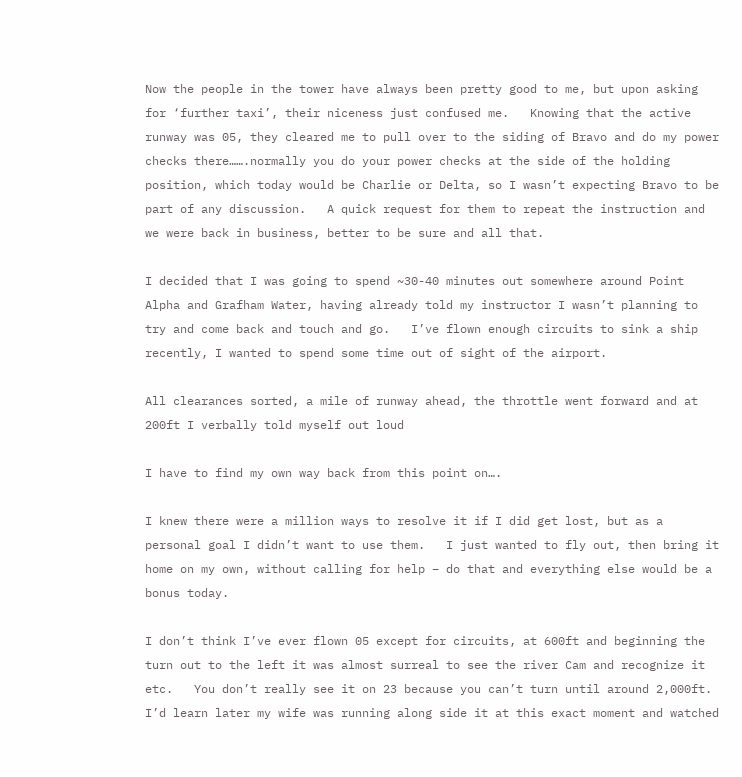Now the people in the tower have always been pretty good to me, but upon asking for ‘further taxi’, their niceness just confused me.   Knowing that the active runway was 05, they cleared me to pull over to the siding of Bravo and do my power checks there…….normally you do your power checks at the side of the holding position, which today would be Charlie or Delta, so I wasn’t expecting Bravo to be part of any discussion.   A quick request for them to repeat the instruction and we were back in business, better to be sure and all that.

I decided that I was going to spend ~30-40 minutes out somewhere around Point Alpha and Grafham Water, having already told my instructor I wasn’t planning to try and come back and touch and go.   I’ve flown enough circuits to sink a ship recently, I wanted to spend some time out of sight of the airport.

All clearances sorted, a mile of runway ahead, the throttle went forward and at 200ft I verbally told myself out loud

I have to find my own way back from this point on….

I knew there were a million ways to resolve it if I did get lost, but as a personal goal I didn’t want to use them.   I just wanted to fly out, then bring it home on my own, without calling for help – do that and everything else would be a bonus today.

I don’t think I’ve ever flown 05 except for circuits, at 600ft and beginning the turn out to the left it was almost surreal to see the river Cam and recognize it etc.   You don’t really see it on 23 because you can’t turn until around 2,000ft.   I’d learn later my wife was running along side it at this exact moment and watched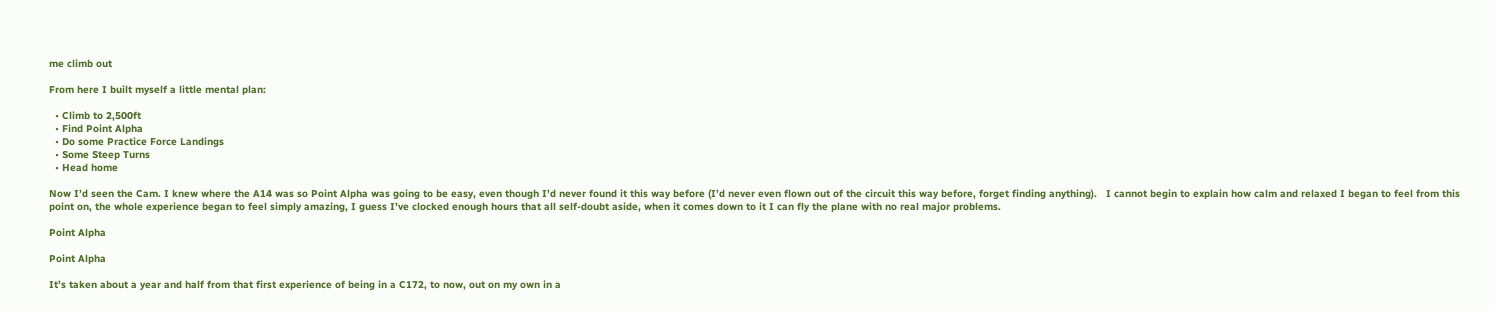me climb out

From here I built myself a little mental plan:

  • Climb to 2,500ft
  • Find Point Alpha
  • Do some Practice Force Landings
  • Some Steep Turns
  • Head home

Now I’d seen the Cam. I knew where the A14 was so Point Alpha was going to be easy, even though I’d never found it this way before (I’d never even flown out of the circuit this way before, forget finding anything).   I cannot begin to explain how calm and relaxed I began to feel from this point on, the whole experience began to feel simply amazing, I guess I’ve clocked enough hours that all self-doubt aside, when it comes down to it I can fly the plane with no real major problems.

Point Alpha

Point Alpha

It’s taken about a year and half from that first experience of being in a C172, to now, out on my own in a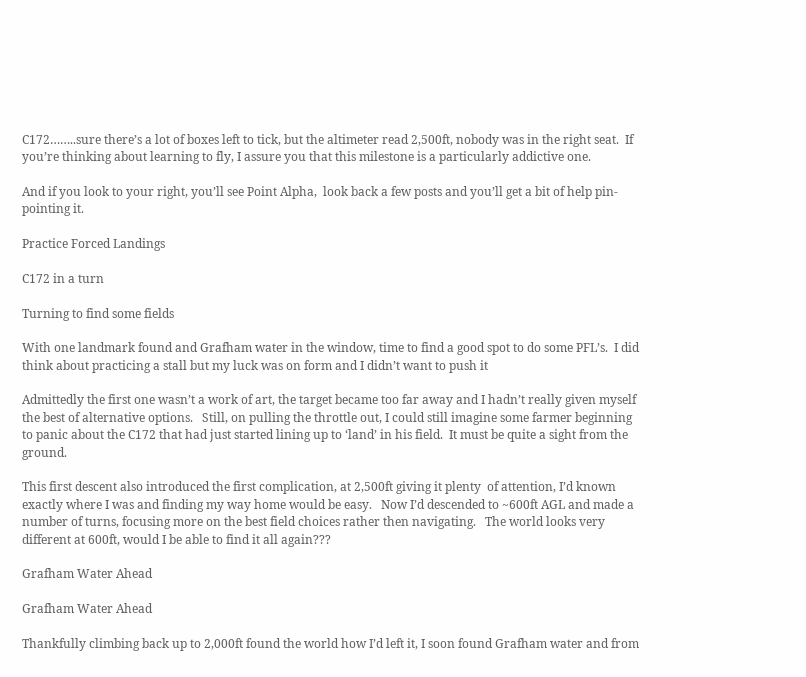C172……..sure there’s a lot of boxes left to tick, but the altimeter read 2,500ft, nobody was in the right seat.  If you’re thinking about learning to fly, I assure you that this milestone is a particularly addictive one.

And if you look to your right, you’ll see Point Alpha,  look back a few posts and you’ll get a bit of help pin-pointing it.

Practice Forced Landings

C172 in a turn

Turning to find some fields

With one landmark found and Grafham water in the window, time to find a good spot to do some PFL’s.  I did think about practicing a stall but my luck was on form and I didn’t want to push it

Admittedly the first one wasn’t a work of art, the target became too far away and I hadn’t really given myself the best of alternative options.   Still, on pulling the throttle out, I could still imagine some farmer beginning to panic about the C172 that had just started lining up to ‘land’ in his field.  It must be quite a sight from the ground.

This first descent also introduced the first complication, at 2,500ft giving it plenty  of attention, I’d known exactly where I was and finding my way home would be easy.   Now I’d descended to ~600ft AGL and made a number of turns, focusing more on the best field choices rather then navigating.   The world looks very different at 600ft, would I be able to find it all again???

Grafham Water Ahead

Grafham Water Ahead

Thankfully climbing back up to 2,000ft found the world how I’d left it, I soon found Grafham water and from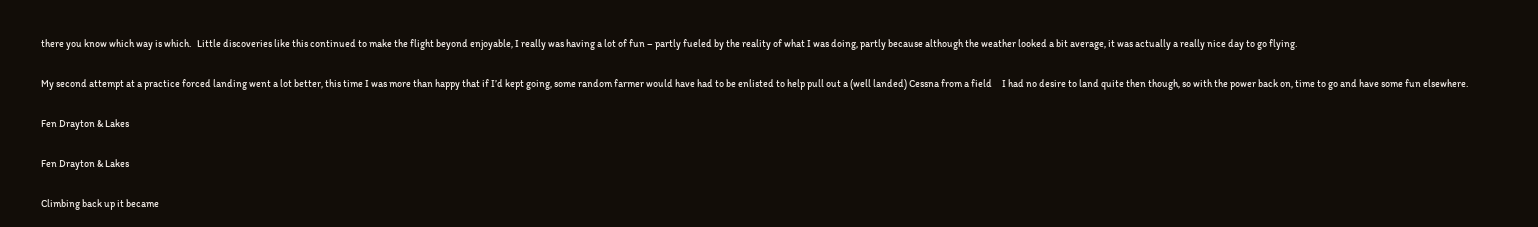there you know which way is which.   Little discoveries like this continued to make the flight beyond enjoyable, I really was having a lot of fun – partly fueled by the reality of what I was doing, partly because although the weather looked a bit average, it was actually a really nice day to go flying.

My second attempt at a practice forced landing went a lot better, this time I was more than happy that if I’d kept going, some random farmer would have had to be enlisted to help pull out a (well landed) Cessna from a field     I had no desire to land quite then though, so with the power back on, time to go and have some fun elsewhere.

Fen Drayton & Lakes

Fen Drayton & Lakes

Climbing back up it became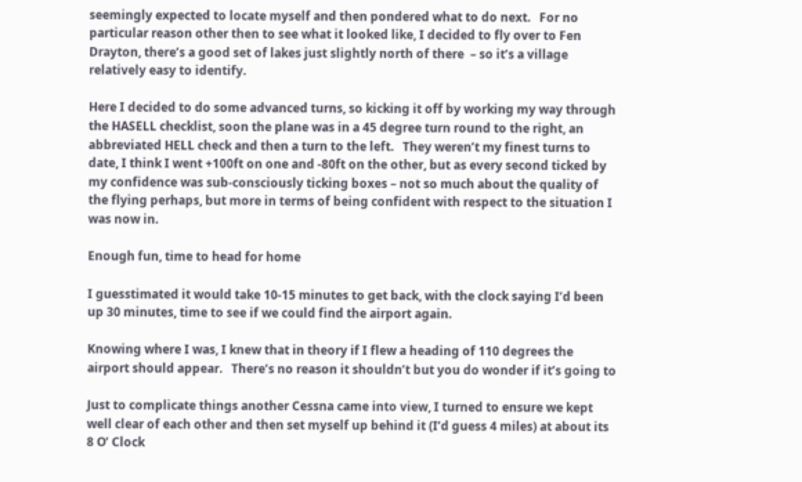seemingly expected to locate myself and then pondered what to do next.   For no particular reason other then to see what it looked like, I decided to fly over to Fen Drayton, there’s a good set of lakes just slightly north of there  – so it’s a village relatively easy to identify.

Here I decided to do some advanced turns, so kicking it off by working my way through the HASELL checklist, soon the plane was in a 45 degree turn round to the right, an abbreviated HELL check and then a turn to the left.   They weren’t my finest turns to date, I think I went +100ft on one and -80ft on the other, but as every second ticked by my confidence was sub-consciously ticking boxes – not so much about the quality of the flying perhaps, but more in terms of being confident with respect to the situation I was now in.

Enough fun, time to head for home

I guesstimated it would take 10-15 minutes to get back, with the clock saying I’d been up 30 minutes, time to see if we could find the airport again.

Knowing where I was, I knew that in theory if I flew a heading of 110 degrees the airport should appear.   There’s no reason it shouldn’t but you do wonder if it’s going to

Just to complicate things another Cessna came into view, I turned to ensure we kept well clear of each other and then set myself up behind it (I’d guess 4 miles) at about its 8 O’ Clock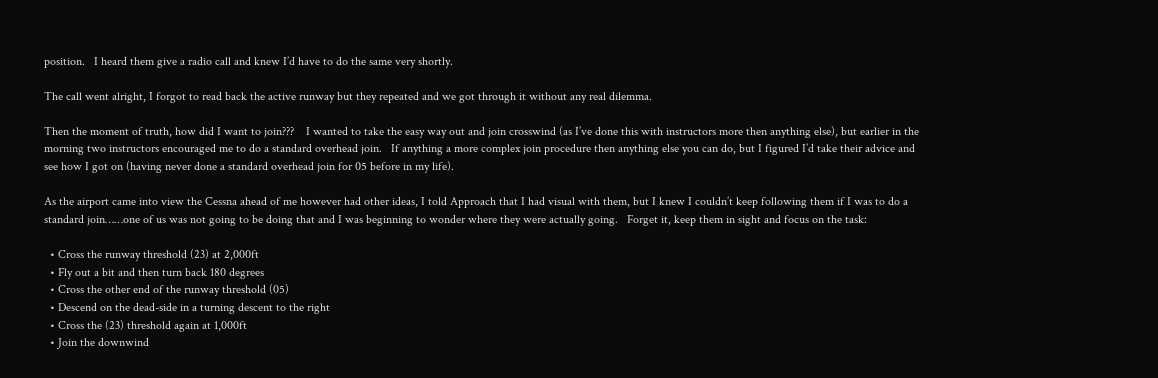position.   I heard them give a radio call and knew I’d have to do the same very shortly.

The call went alright, I forgot to read back the active runway but they repeated and we got through it without any real dilemma.

Then the moment of truth, how did I want to join???    I wanted to take the easy way out and join crosswind (as I’ve done this with instructors more then anything else), but earlier in the morning two instructors encouraged me to do a standard overhead join.   If anything a more complex join procedure then anything else you can do, but I figured I’d take their advice and see how I got on (having never done a standard overhead join for 05 before in my life).

As the airport came into view the Cessna ahead of me however had other ideas, I told Approach that I had visual with them, but I knew I couldn’t keep following them if I was to do a standard join……one of us was not going to be doing that and I was beginning to wonder where they were actually going.   Forget it, keep them in sight and focus on the task:

  • Cross the runway threshold (23) at 2,000ft
  • Fly out a bit and then turn back 180 degrees
  • Cross the other end of the runway threshold (05)
  • Descend on the dead-side in a turning descent to the right
  • Cross the (23) threshold again at 1,000ft
  • Join the downwind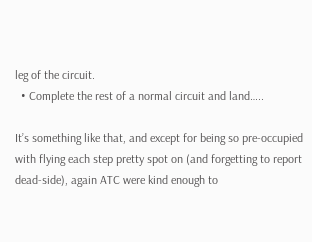leg of the circuit.
  • Complete the rest of a normal circuit and land…..

It’s something like that, and except for being so pre-occupied with flying each step pretty spot on (and forgetting to report dead-side), again ATC were kind enough to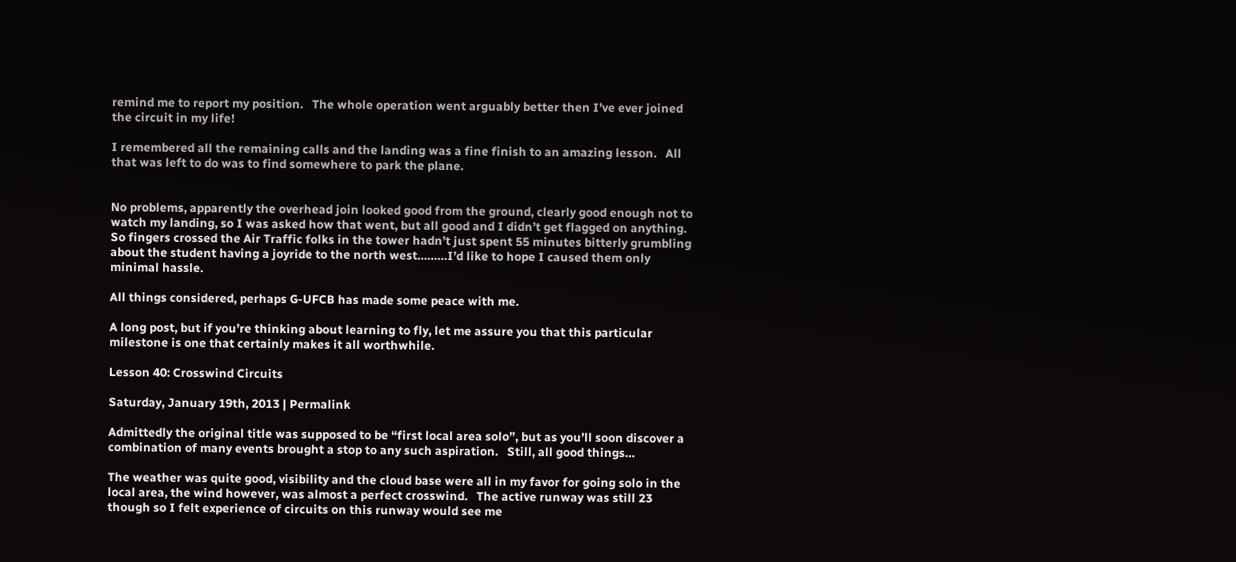remind me to report my position.   The whole operation went arguably better then I’ve ever joined the circuit in my life!

I remembered all the remaining calls and the landing was a fine finish to an amazing lesson.   All that was left to do was to find somewhere to park the plane.


No problems, apparently the overhead join looked good from the ground, clearly good enough not to watch my landing, so I was asked how that went, but all good and I didn’t get flagged on anything.  So fingers crossed the Air Traffic folks in the tower hadn’t just spent 55 minutes bitterly grumbling about the student having a joyride to the north west………I’d like to hope I caused them only minimal hassle.

All things considered, perhaps G-UFCB has made some peace with me.

A long post, but if you’re thinking about learning to fly, let me assure you that this particular milestone is one that certainly makes it all worthwhile.

Lesson 40: Crosswind Circuits

Saturday, January 19th, 2013 | Permalink

Admittedly the original title was supposed to be “first local area solo”, but as you’ll soon discover a combination of many events brought a stop to any such aspiration.   Still, all good things…

The weather was quite good, visibility and the cloud base were all in my favor for going solo in the local area, the wind however, was almost a perfect crosswind.   The active runway was still 23 though so I felt experience of circuits on this runway would see me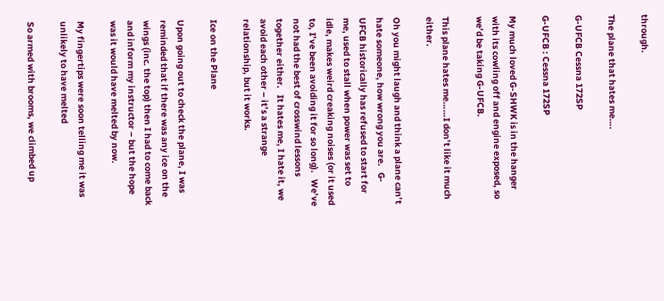through.

The plane that hates me….

G-UFCB Cessna 172SP

G-UFCB : Cessna 172SP

My much loved G-SHWK is in the hanger with its cowling off and engine exposed, so we’d be taking G-UFCB.

This plane hates me……I don’t like it much either.

Oh you might laugh and think a plane can’t hate someone, how wrong you are.   G-UFCB historically has refused to start for me, used to stall when power was set to idle, makes weird creaking noises (or it used to, I’ve been avoiding it for so long).   We’ve not had the best of crosswind lessons together either.   It hates me, I hate it, we avoid each other – it’s a strange relationship, but it works.

Ice on the Plane

Upon going out to check the plane, I was reminded that if there was any ice on the wings (inc. the top) then I had to come back and inform my instructor – but the hope was it would have melted by now.

My fingertips were soon telling me it was unlikely to have melted

So armed with brooms, we climbed up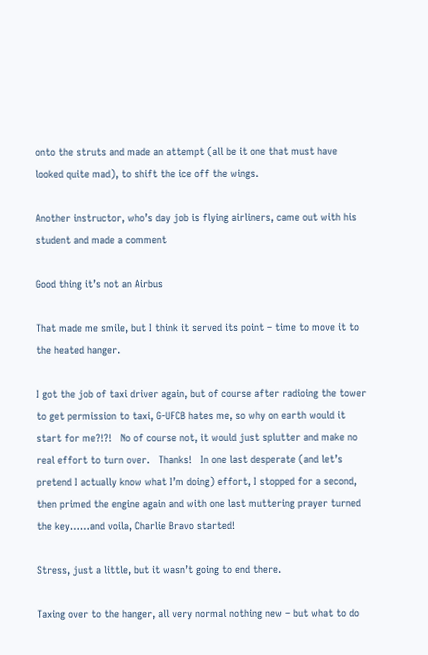onto the struts and made an attempt (all be it one that must have looked quite mad), to shift the ice off the wings.

Another instructor, who’s day job is flying airliners, came out with his student and made a comment

Good thing it’s not an Airbus

That made me smile, but I think it served its point – time to move it to the heated hanger.

I got the job of taxi driver again, but of course after radioing the tower to get permission to taxi, G-UFCB hates me, so why on earth would it start for me?!?!   No of course not, it would just splutter and make no real effort to turn over.   Thanks!   In one last desperate (and let’s pretend I actually know what I’m doing) effort, I stopped for a second, then primed the engine again and with one last muttering prayer turned the key……and voila, Charlie Bravo started!

Stress, just a little, but it wasn’t going to end there.

Taxing over to the hanger, all very normal nothing new – but what to do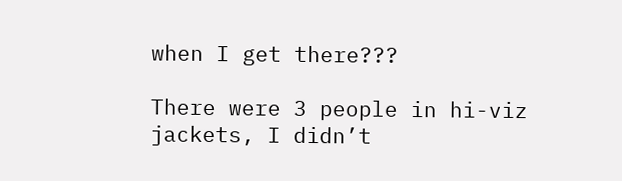when I get there???

There were 3 people in hi-viz jackets, I didn’t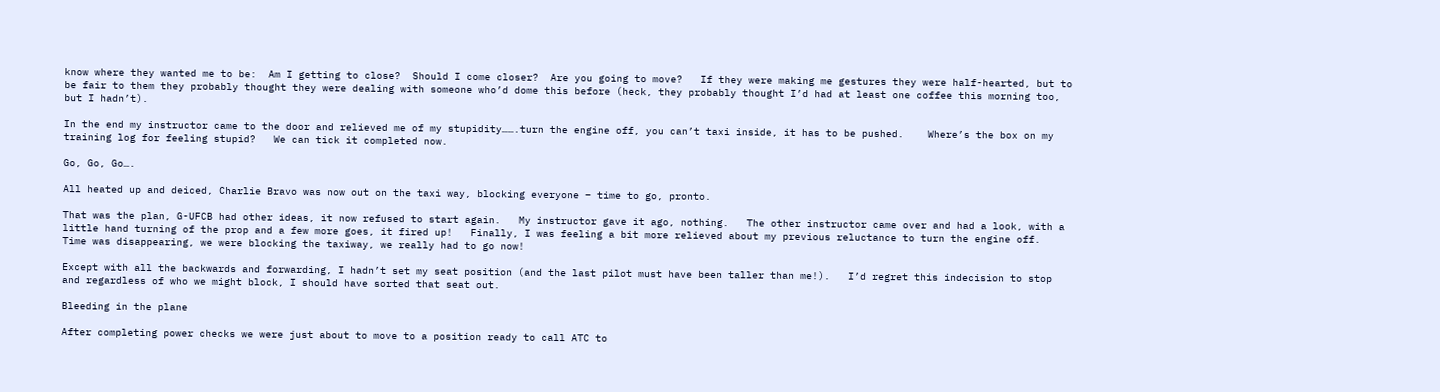know where they wanted me to be:  Am I getting to close?  Should I come closer?  Are you going to move?   If they were making me gestures they were half-hearted, but to be fair to them they probably thought they were dealing with someone who’d dome this before (heck, they probably thought I’d had at least one coffee this morning too, but I hadn’t).

In the end my instructor came to the door and relieved me of my stupidity…….turn the engine off, you can’t taxi inside, it has to be pushed.    Where’s the box on my training log for feeling stupid?   We can tick it completed now.

Go, Go, Go….

All heated up and deiced, Charlie Bravo was now out on the taxi way, blocking everyone – time to go, pronto.

That was the plan, G-UFCB had other ideas, it now refused to start again.   My instructor gave it ago, nothing.   The other instructor came over and had a look, with a little hand turning of the prop and a few more goes, it fired up!   Finally, I was feeling a bit more relieved about my previous reluctance to turn the engine off.   Time was disappearing, we were blocking the taxiway, we really had to go now!

Except with all the backwards and forwarding, I hadn’t set my seat position (and the last pilot must have been taller than me!).   I’d regret this indecision to stop and regardless of who we might block, I should have sorted that seat out.

Bleeding in the plane

After completing power checks we were just about to move to a position ready to call ATC to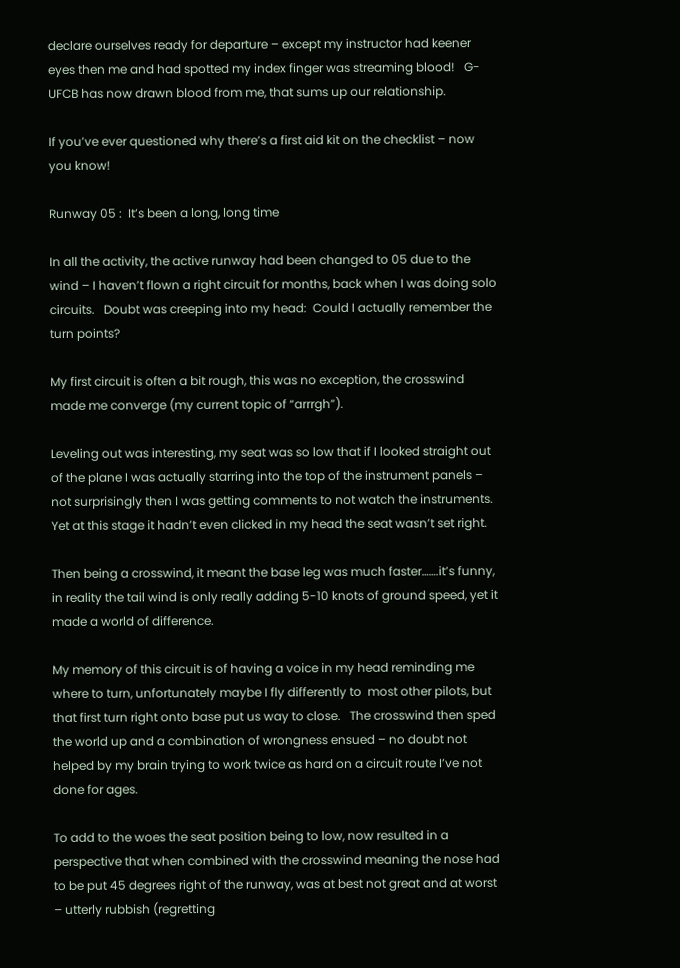declare ourselves ready for departure – except my instructor had keener eyes then me and had spotted my index finger was streaming blood!   G-UFCB has now drawn blood from me, that sums up our relationship.

If you’ve ever questioned why there’s a first aid kit on the checklist – now you know!

Runway 05 :  It’s been a long, long time

In all the activity, the active runway had been changed to 05 due to the wind – I haven’t flown a right circuit for months, back when I was doing solo circuits.   Doubt was creeping into my head:  Could I actually remember the turn points?

My first circuit is often a bit rough, this was no exception, the crosswind made me converge (my current topic of “arrrgh”).

Leveling out was interesting, my seat was so low that if I looked straight out of the plane I was actually starring into the top of the instrument panels – not surprisingly then I was getting comments to not watch the instruments.  Yet at this stage it hadn’t even clicked in my head the seat wasn’t set right.

Then being a crosswind, it meant the base leg was much faster…….it’s funny, in reality the tail wind is only really adding 5-10 knots of ground speed, yet it made a world of difference.

My memory of this circuit is of having a voice in my head reminding me where to turn, unfortunately maybe I fly differently to  most other pilots, but that first turn right onto base put us way to close.   The crosswind then sped the world up and a combination of wrongness ensued – no doubt not helped by my brain trying to work twice as hard on a circuit route I’ve not done for ages.

To add to the woes the seat position being to low, now resulted in a perspective that when combined with the crosswind meaning the nose had to be put 45 degrees right of the runway, was at best not great and at worst – utterly rubbish (regretting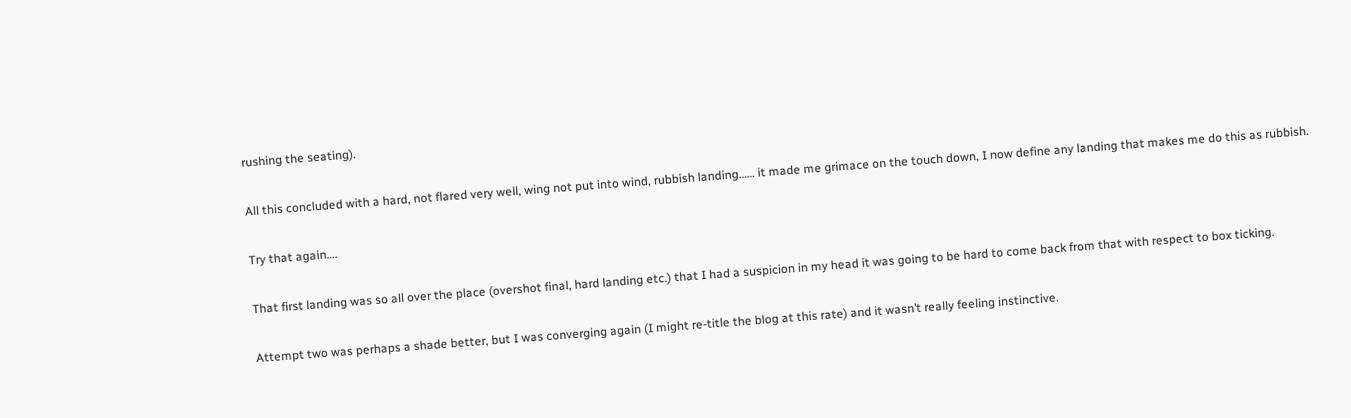rushing the seating).

All this concluded with a hard, not flared very well, wing not put into wind, rubbish landing…… it made me grimace on the touch down, I now define any landing that makes me do this as rubbish.

Try that again….

That first landing was so all over the place (overshot final, hard landing etc.) that I had a suspicion in my head it was going to be hard to come back from that with respect to box ticking.

Attempt two was perhaps a shade better, but I was converging again (I might re-title the blog at this rate) and it wasn’t really feeling instinctive.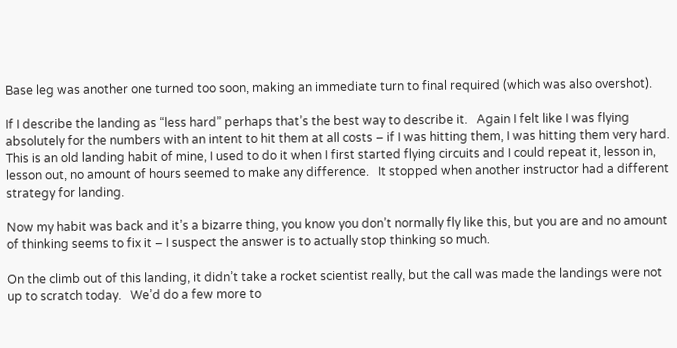Base leg was another one turned too soon, making an immediate turn to final required (which was also overshot).

If I describe the landing as “less hard” perhaps that’s the best way to describe it.   Again I felt like I was flying absolutely for the numbers with an intent to hit them at all costs – if I was hitting them, I was hitting them very hard.    This is an old landing habit of mine, I used to do it when I first started flying circuits and I could repeat it, lesson in, lesson out, no amount of hours seemed to make any difference.   It stopped when another instructor had a different strategy for landing.

Now my habit was back and it’s a bizarre thing, you know you don’t normally fly like this, but you are and no amount of thinking seems to fix it – I suspect the answer is to actually stop thinking so much.

On the climb out of this landing, it didn’t take a rocket scientist really, but the call was made the landings were not up to scratch today.   We’d do a few more to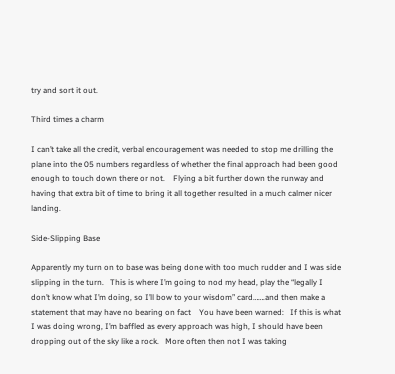try and sort it out.

Third times a charm

I can’t take all the credit, verbal encouragement was needed to stop me drilling the plane into the 05 numbers regardless of whether the final approach had been good enough to touch down there or not.    Flying a bit further down the runway and having that extra bit of time to bring it all together resulted in a much calmer nicer landing.

Side-Slipping Base

Apparently my turn on to base was being done with too much rudder and I was side slipping in the turn.   This is where I’m going to nod my head, play the “legally I don’t know what I’m doing, so I’ll bow to your wisdom” card…….and then make a statement that may have no bearing on fact    You have been warned:   If this is what I was doing wrong, I’m baffled as every approach was high, I should have been dropping out of the sky like a rock.   More often then not I was taking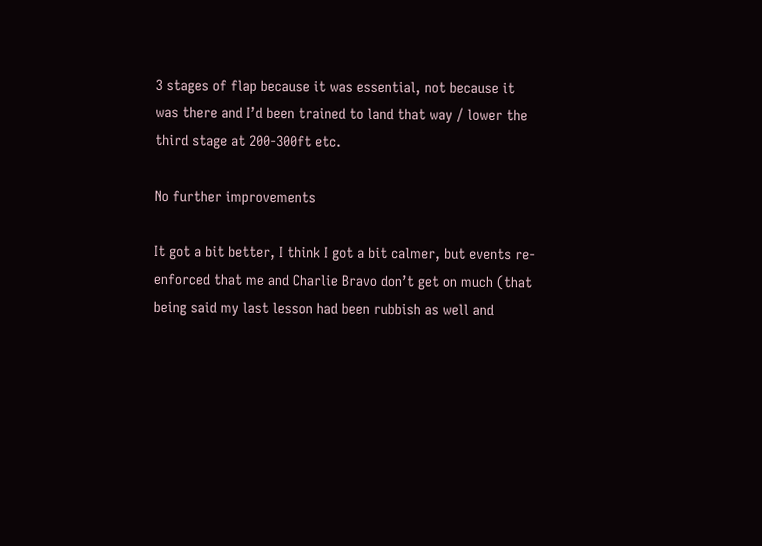3 stages of flap because it was essential, not because it was there and I’d been trained to land that way / lower the third stage at 200-300ft etc.

No further improvements

It got a bit better, I think I got a bit calmer, but events re-enforced that me and Charlie Bravo don’t get on much (that being said my last lesson had been rubbish as well and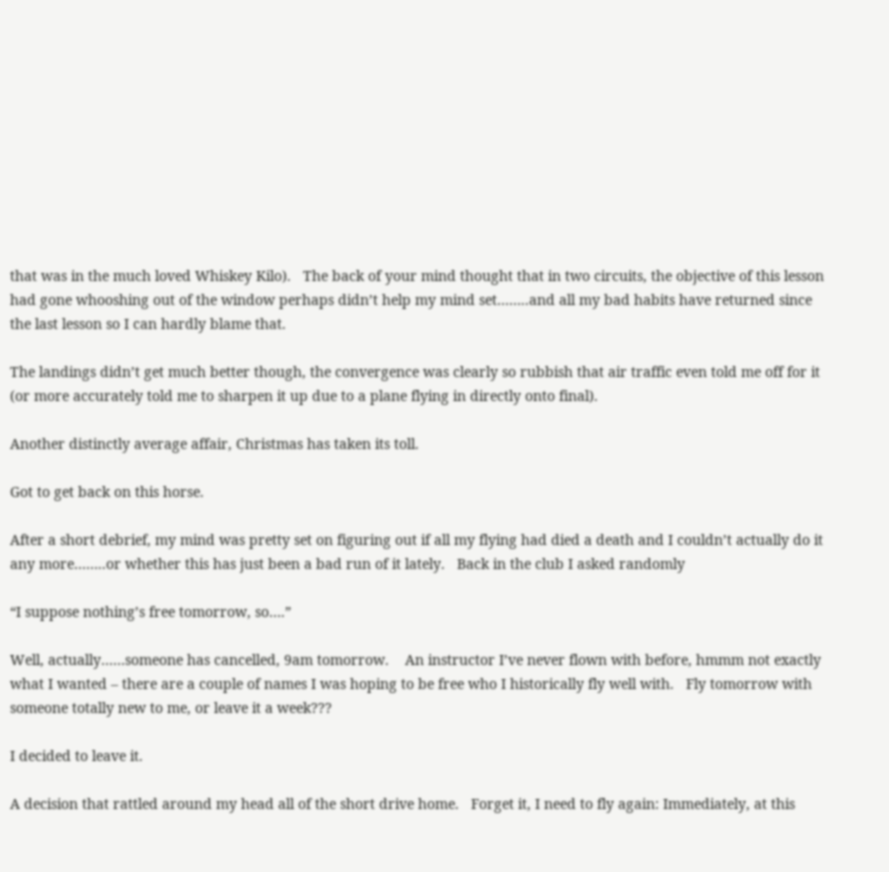that was in the much loved Whiskey Kilo).   The back of your mind thought that in two circuits, the objective of this lesson had gone whooshing out of the window perhaps didn’t help my mind set……..and all my bad habits have returned since the last lesson so I can hardly blame that.

The landings didn’t get much better though, the convergence was clearly so rubbish that air traffic even told me off for it (or more accurately told me to sharpen it up due to a plane flying in directly onto final).

Another distinctly average affair, Christmas has taken its toll.

Got to get back on this horse.

After a short debrief, my mind was pretty set on figuring out if all my flying had died a death and I couldn’t actually do it any more……..or whether this has just been a bad run of it lately.   Back in the club I asked randomly

“I suppose nothing’s free tomorrow, so….”

Well, actually……someone has cancelled, 9am tomorrow.    An instructor I’ve never flown with before, hmmm not exactly what I wanted – there are a couple of names I was hoping to be free who I historically fly well with.   Fly tomorrow with someone totally new to me, or leave it a week???

I decided to leave it.

A decision that rattled around my head all of the short drive home.   Forget it, I need to fly again: Immediately, at this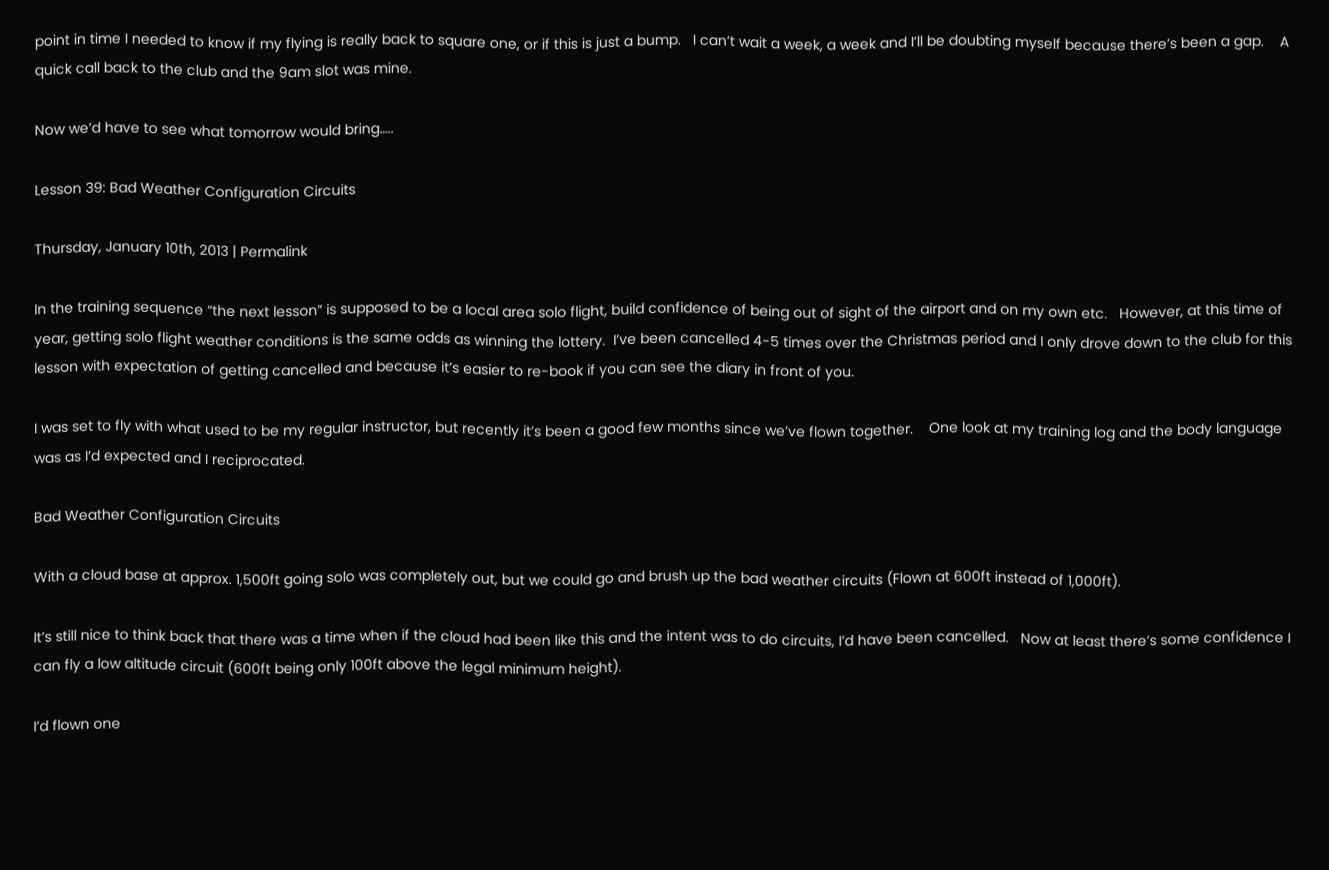point in time I needed to know if my flying is really back to square one, or if this is just a bump.   I can’t wait a week, a week and I’ll be doubting myself because there’s been a gap.    A quick call back to the club and the 9am slot was mine.

Now we’d have to see what tomorrow would bring…..

Lesson 39: Bad Weather Configuration Circuits

Thursday, January 10th, 2013 | Permalink

In the training sequence “the next lesson” is supposed to be a local area solo flight, build confidence of being out of sight of the airport and on my own etc.   However, at this time of year, getting solo flight weather conditions is the same odds as winning the lottery.  I’ve been cancelled 4-5 times over the Christmas period and I only drove down to the club for this lesson with expectation of getting cancelled and because it’s easier to re-book if you can see the diary in front of you.

I was set to fly with what used to be my regular instructor, but recently it’s been a good few months since we’ve flown together.    One look at my training log and the body language was as I’d expected and I reciprocated.

Bad Weather Configuration Circuits

With a cloud base at approx. 1,500ft going solo was completely out, but we could go and brush up the bad weather circuits (Flown at 600ft instead of 1,000ft).

It’s still nice to think back that there was a time when if the cloud had been like this and the intent was to do circuits, I’d have been cancelled.   Now at least there’s some confidence I can fly a low altitude circuit (600ft being only 100ft above the legal minimum height).

I’d flown one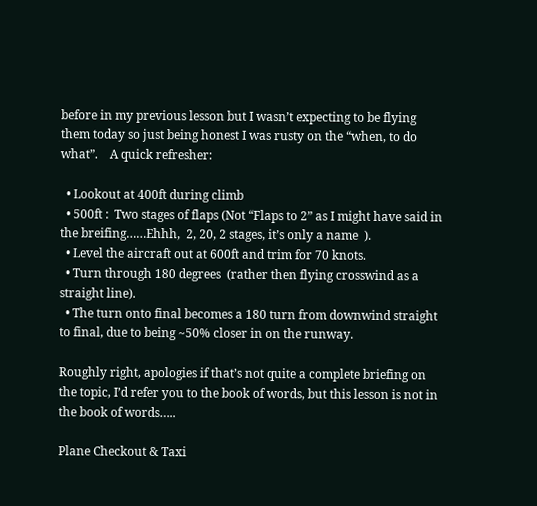before in my previous lesson but I wasn’t expecting to be flying them today so just being honest I was rusty on the “when, to do what”.    A quick refresher:

  • Lookout at 400ft during climb
  • 500ft :  Two stages of flaps (Not “Flaps to 2” as I might have said in the breifing……Ehhh,  2, 20, 2 stages, it’s only a name  ).
  • Level the aircraft out at 600ft and trim for 70 knots.
  • Turn through 180 degrees  (rather then flying crosswind as a straight line).
  • The turn onto final becomes a 180 turn from downwind straight to final, due to being ~50% closer in on the runway.

Roughly right, apologies if that’s not quite a complete briefing on the topic, I’d refer you to the book of words, but this lesson is not in the book of words…..

Plane Checkout & Taxi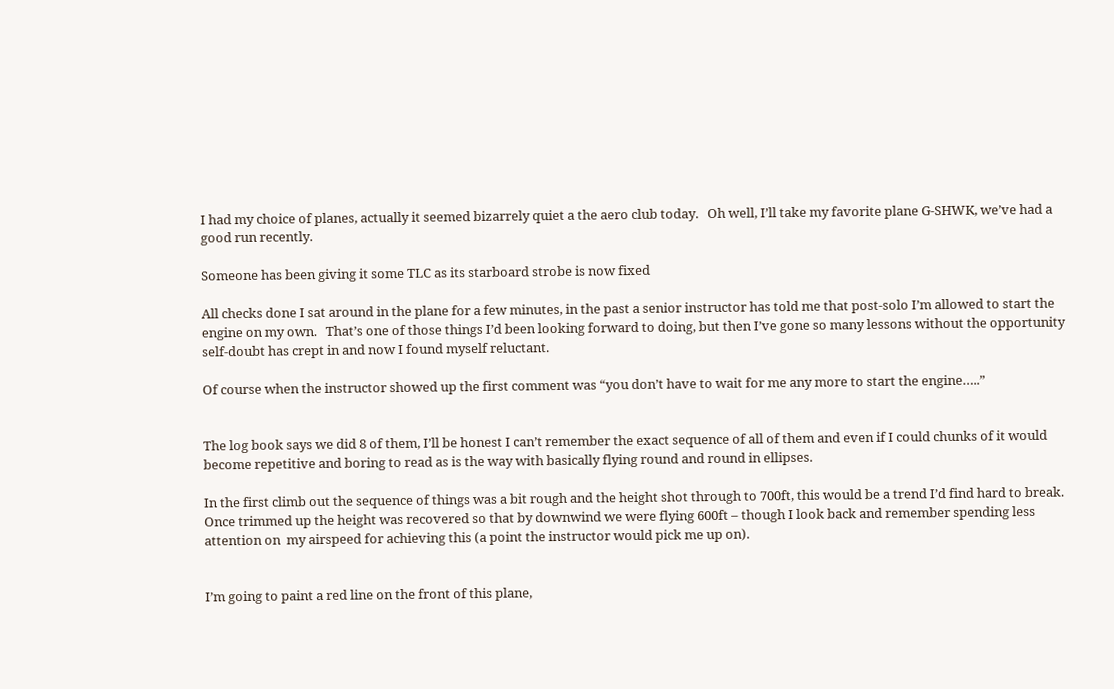I had my choice of planes, actually it seemed bizarrely quiet a the aero club today.   Oh well, I’ll take my favorite plane G-SHWK, we’ve had a good run recently.

Someone has been giving it some TLC as its starboard strobe is now fixed

All checks done I sat around in the plane for a few minutes, in the past a senior instructor has told me that post-solo I’m allowed to start the engine on my own.   That’s one of those things I’d been looking forward to doing, but then I’ve gone so many lessons without the opportunity self-doubt has crept in and now I found myself reluctant.

Of course when the instructor showed up the first comment was “you don’t have to wait for me any more to start the engine…..”


The log book says we did 8 of them, I’ll be honest I can’t remember the exact sequence of all of them and even if I could chunks of it would become repetitive and boring to read as is the way with basically flying round and round in ellipses.

In the first climb out the sequence of things was a bit rough and the height shot through to 700ft, this would be a trend I’d find hard to break.    Once trimmed up the height was recovered so that by downwind we were flying 600ft – though I look back and remember spending less attention on  my airspeed for achieving this (a point the instructor would pick me up on).


I’m going to paint a red line on the front of this plane,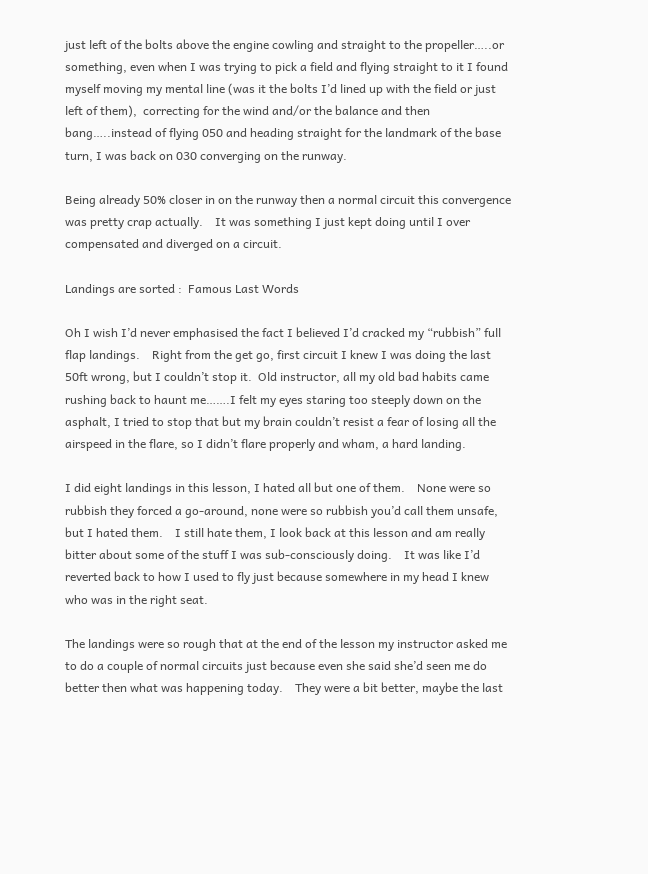just left of the bolts above the engine cowling and straight to the propeller…..or something, even when I was trying to pick a field and flying straight to it I found myself moving my mental line (was it the bolts I’d lined up with the field or just left of them),  correcting for the wind and/or the balance and then bang…..instead of flying 050 and heading straight for the landmark of the base turn, I was back on 030 converging on the runway.

Being already 50% closer in on the runway then a normal circuit this convergence was pretty crap actually.    It was something I just kept doing until I over compensated and diverged on a circuit.

Landings are sorted :  Famous Last Words

Oh I wish I’d never emphasised the fact I believed I’d cracked my “rubbish” full flap landings.    Right from the get go, first circuit I knew I was doing the last 50ft wrong, but I couldn’t stop it.  Old instructor, all my old bad habits came rushing back to haunt me…….I felt my eyes staring too steeply down on the asphalt, I tried to stop that but my brain couldn’t resist a fear of losing all the airspeed in the flare, so I didn’t flare properly and wham, a hard landing.

I did eight landings in this lesson, I hated all but one of them.    None were so rubbish they forced a go-around, none were so rubbish you’d call them unsafe, but I hated them.    I still hate them, I look back at this lesson and am really bitter about some of the stuff I was sub-consciously doing.    It was like I’d reverted back to how I used to fly just because somewhere in my head I knew who was in the right seat.

The landings were so rough that at the end of the lesson my instructor asked me to do a couple of normal circuits just because even she said she’d seen me do better then what was happening today.    They were a bit better, maybe the last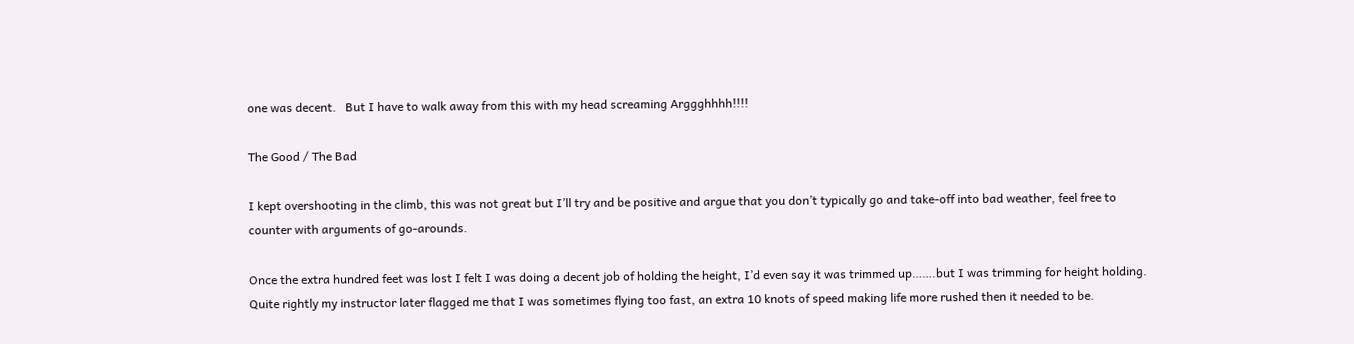one was decent.   But I have to walk away from this with my head screaming Arggghhhh!!!!

The Good / The Bad

I kept overshooting in the climb, this was not great but I’ll try and be positive and argue that you don’t typically go and take-off into bad weather, feel free to counter with arguments of go-arounds.

Once the extra hundred feet was lost I felt I was doing a decent job of holding the height, I’d even say it was trimmed up…….but I was trimming for height holding.   Quite rightly my instructor later flagged me that I was sometimes flying too fast, an extra 10 knots of speed making life more rushed then it needed to be.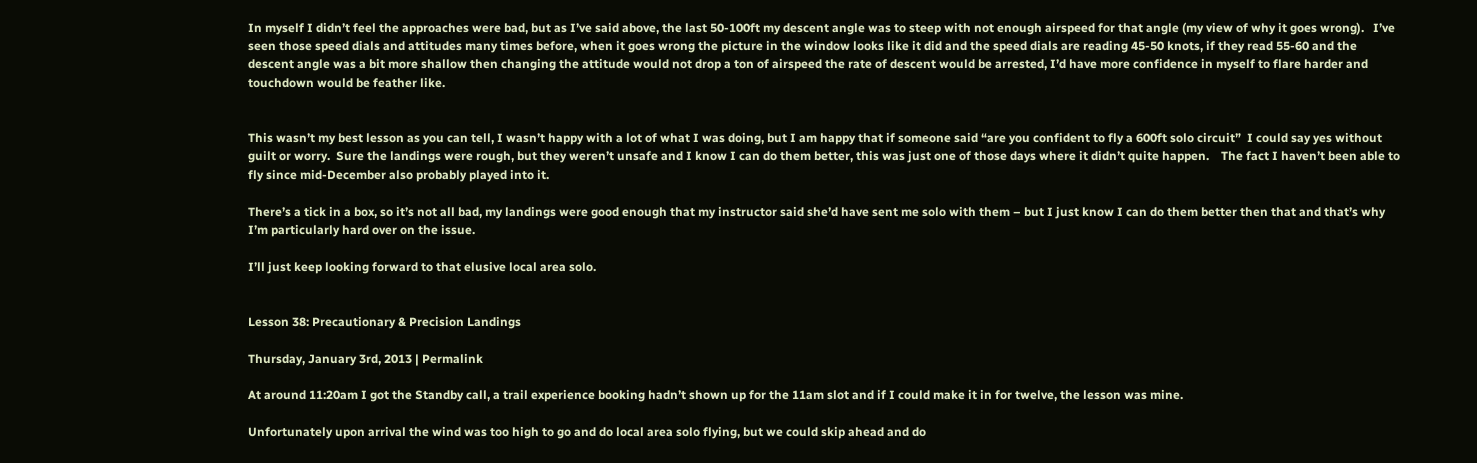In myself I didn’t feel the approaches were bad, but as I’ve said above, the last 50-100ft my descent angle was to steep with not enough airspeed for that angle (my view of why it goes wrong).   I’ve seen those speed dials and attitudes many times before, when it goes wrong the picture in the window looks like it did and the speed dials are reading 45-50 knots, if they read 55-60 and the descent angle was a bit more shallow then changing the attitude would not drop a ton of airspeed the rate of descent would be arrested, I’d have more confidence in myself to flare harder and touchdown would be feather like.


This wasn’t my best lesson as you can tell, I wasn’t happy with a lot of what I was doing, but I am happy that if someone said “are you confident to fly a 600ft solo circuit”  I could say yes without guilt or worry.  Sure the landings were rough, but they weren’t unsafe and I know I can do them better, this was just one of those days where it didn’t quite happen.    The fact I haven’t been able to fly since mid-December also probably played into it.

There’s a tick in a box, so it’s not all bad, my landings were good enough that my instructor said she’d have sent me solo with them – but I just know I can do them better then that and that’s why I’m particularly hard over on the issue.

I’ll just keep looking forward to that elusive local area solo.


Lesson 38: Precautionary & Precision Landings

Thursday, January 3rd, 2013 | Permalink

At around 11:20am I got the Standby call, a trail experience booking hadn’t shown up for the 11am slot and if I could make it in for twelve, the lesson was mine.

Unfortunately upon arrival the wind was too high to go and do local area solo flying, but we could skip ahead and do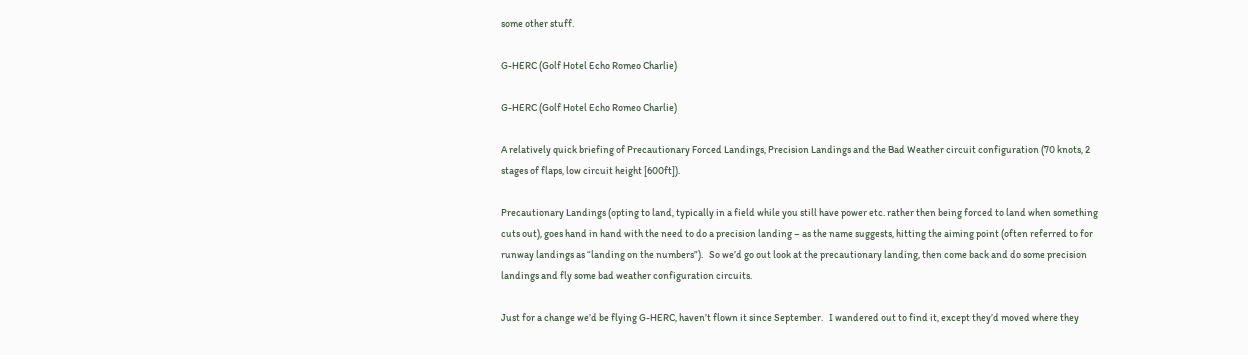some other stuff.

G-HERC (Golf Hotel Echo Romeo Charlie)

G-HERC (Golf Hotel Echo Romeo Charlie)

A relatively quick briefing of Precautionary Forced Landings, Precision Landings and the Bad Weather circuit configuration (70 knots, 2 stages of flaps, low circuit height [600ft]).

Precautionary Landings (opting to land, typically in a field while you still have power etc. rather then being forced to land when something cuts out), goes hand in hand with the need to do a precision landing – as the name suggests, hitting the aiming point (often referred to for runway landings as “landing on the numbers”).   So we’d go out look at the precautionary landing, then come back and do some precision landings and fly some bad weather configuration circuits.

Just for a change we’d be flying G-HERC, haven’t flown it since September.   I wandered out to find it, except they’d moved where they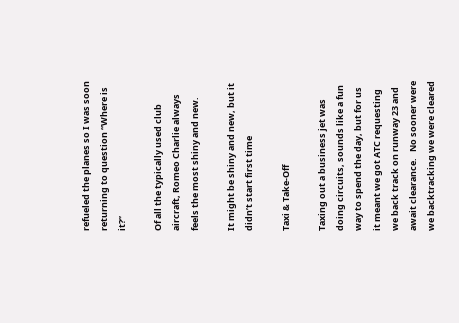refueled the planes so I was soon returning to question “Where is it?”

Of all the typically used club aircraft, Romeo Charlie always feels the most shiny and new.

It might be shiny and new, but it didn’t start first time

Taxi & Take-Off

Taxing out a business jet was doing circuits, sounds like a fun way to spend the day, but for us it meant we got ATC requesting we back track on runway 23 and await clearance.   No sooner were we backtracking we were cleared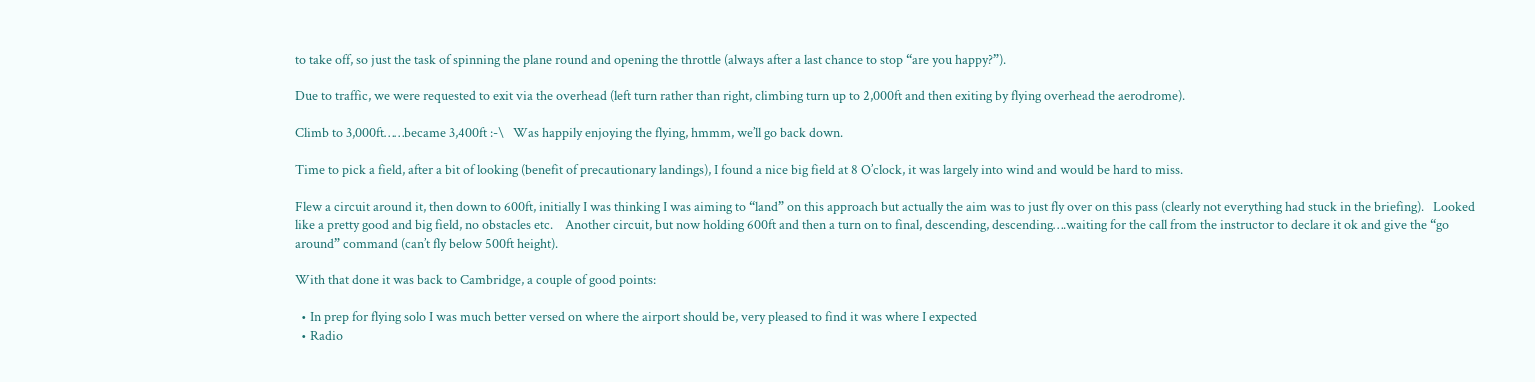to take off, so just the task of spinning the plane round and opening the throttle (always after a last chance to stop “are you happy?”).

Due to traffic, we were requested to exit via the overhead (left turn rather than right, climbing turn up to 2,000ft and then exiting by flying overhead the aerodrome).

Climb to 3,000ft……became 3,400ft :-\   Was happily enjoying the flying, hmmm, we’ll go back down.

Time to pick a field, after a bit of looking (benefit of precautionary landings), I found a nice big field at 8 O’clock, it was largely into wind and would be hard to miss.

Flew a circuit around it, then down to 600ft, initially I was thinking I was aiming to “land” on this approach but actually the aim was to just fly over on this pass (clearly not everything had stuck in the briefing).   Looked like a pretty good and big field, no obstacles etc.    Another circuit, but now holding 600ft and then a turn on to final, descending, descending….waiting for the call from the instructor to declare it ok and give the “go around” command (can’t fly below 500ft height).

With that done it was back to Cambridge, a couple of good points:

  • In prep for flying solo I was much better versed on where the airport should be, very pleased to find it was where I expected
  • Radio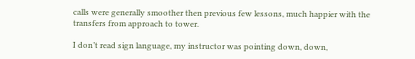calls were generally smoother then previous few lessons, much happier with the transfers from approach to tower.

I don’t read sign language, my instructor was pointing down, down,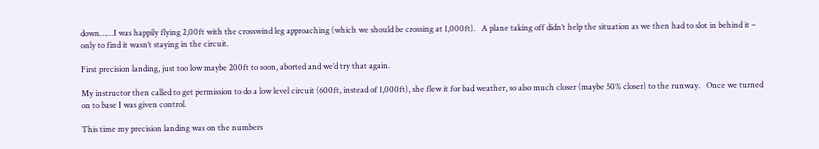down……I was happily flying 2,00ft with the crosswind leg approaching (which we should be crossing at 1,000ft).   A plane taking off didn’t help the situation as we then had to slot in behind it – only to find it wasn’t staying in the circuit.

First precision landing, just too low maybe 200ft to soon, aborted and we’d try that again.

My instructor then called to get permission to do a low level circuit (600ft, instead of 1,000ft), she flew it for bad weather, so also much closer (maybe 50% closer) to the runway.   Once we turned on to base I was given control.

This time my precision landing was on the numbers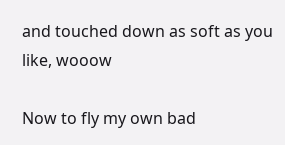and touched down as soft as you like, wooow

Now to fly my own bad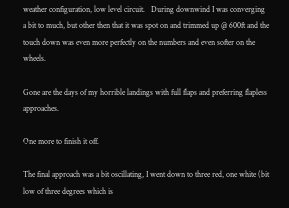weather configuration, low level circuit.   During downwind I was converging a bit to much, but other then that it was spot on and trimmed up @ 600ft and the touch down was even more perfectly on the numbers and even softer on the wheels.

Gone are the days of my horrible landings with full flaps and preferring flapless approaches.

One more to finish it off.

The final approach was a bit oscillating, I went down to three red, one white (bit low of three degrees which is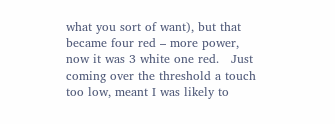what you sort of want), but that became four red – more power, now it was 3 white one red.   Just coming over the threshold a touch too low, meant I was likely to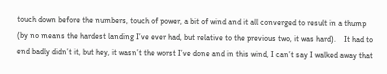touch down before the numbers, touch of power, a bit of wind and it all converged to result in a thump (by no means the hardest landing I’ve ever had, but relative to the previous two, it was hard).    It had to end badly didn’t it, but hey, it wasn’t the worst I’ve done and in this wind, I can’t say I walked away that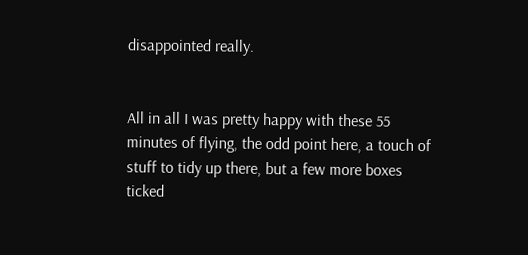disappointed really.


All in all I was pretty happy with these 55 minutes of flying, the odd point here, a touch of stuff to tidy up there, but a few more boxes ticked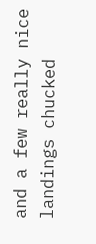and a few really nice landings chucked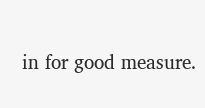in for good measure.